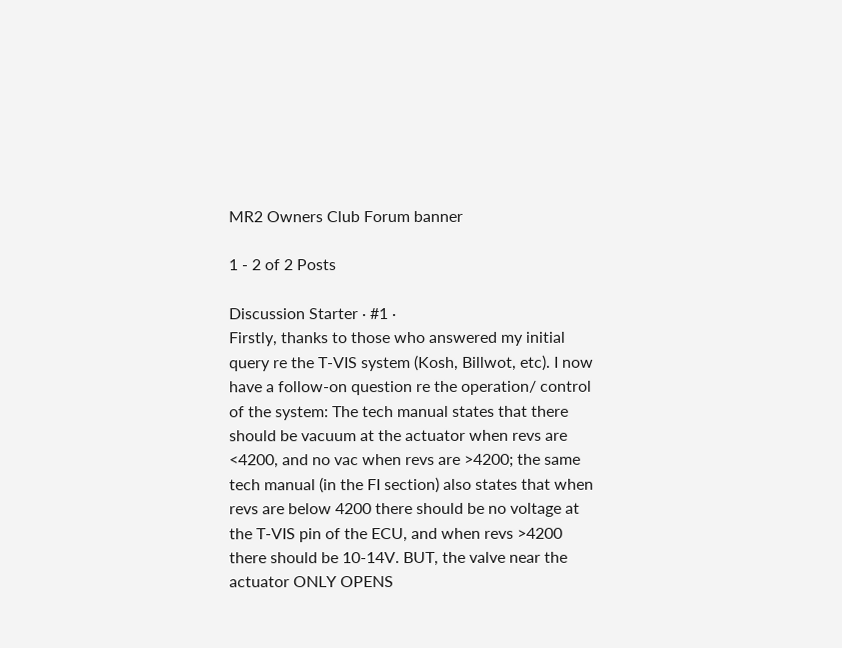MR2 Owners Club Forum banner

1 - 2 of 2 Posts

Discussion Starter · #1 ·
Firstly, thanks to those who answered my initial query re the T-VIS system (Kosh, Billwot, etc). I now have a follow-on question re the operation/ control of the system: The tech manual states that there should be vacuum at the actuator when revs are <4200, and no vac when revs are >4200; the same tech manual (in the FI section) also states that when revs are below 4200 there should be no voltage at the T-VIS pin of the ECU, and when revs >4200 there should be 10-14V. BUT, the valve near the actuator ONLY OPENS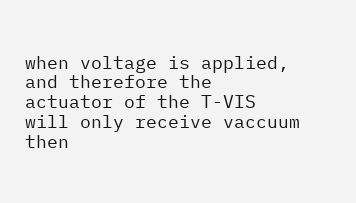when voltage is applied, and therefore the actuator of the T-VIS will only receive vaccuum then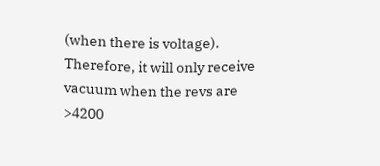(when there is voltage). Therefore, it will only receive vacuum when the revs are >4200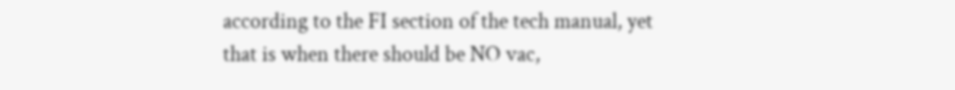according to the FI section of the tech manual, yet that is when there should be NO vac,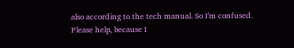also according to the tech manual. So I'm confused. Please help, because I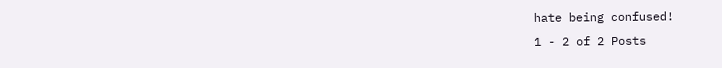hate being confused!
1 - 2 of 2 Posts